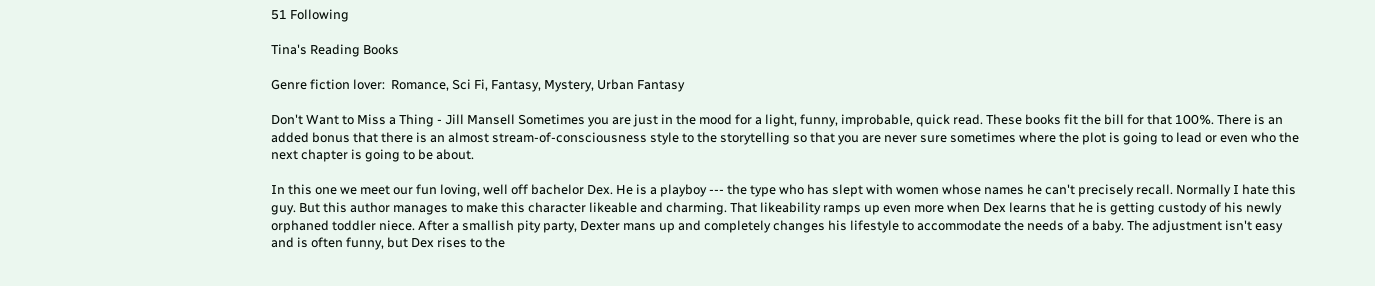51 Following

Tina's Reading Books

Genre fiction lover:  Romance, Sci Fi, Fantasy, Mystery, Urban Fantasy

Don't Want to Miss a Thing - Jill Mansell Sometimes you are just in the mood for a light, funny, improbable, quick read. These books fit the bill for that 100%. There is an added bonus that there is an almost stream-of-consciousness style to the storytelling so that you are never sure sometimes where the plot is going to lead or even who the next chapter is going to be about.

In this one we meet our fun loving, well off bachelor Dex. He is a playboy --- the type who has slept with women whose names he can't precisely recall. Normally I hate this guy. But this author manages to make this character likeable and charming. That likeability ramps up even more when Dex learns that he is getting custody of his newly orphaned toddler niece. After a smallish pity party, Dexter mans up and completely changes his lifestyle to accommodate the needs of a baby. The adjustment isn't easy and is often funny, but Dex rises to the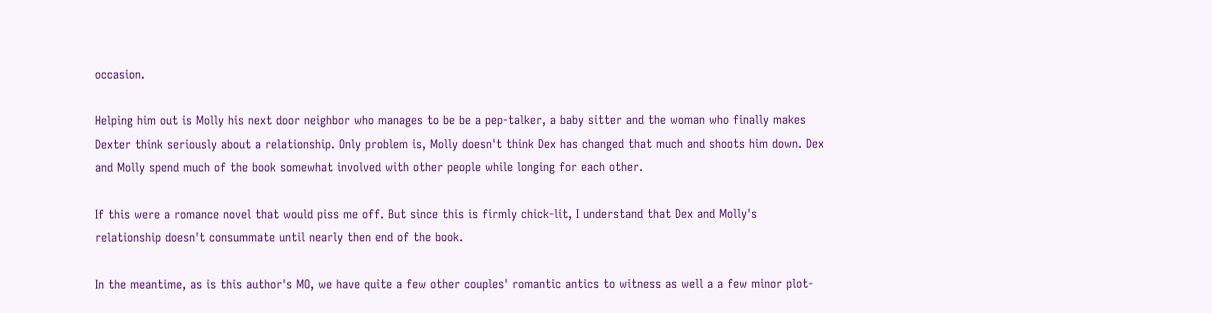occasion.

Helping him out is Molly his next door neighbor who manages to be be a pep-talker, a baby sitter and the woman who finally makes Dexter think seriously about a relationship. Only problem is, Molly doesn't think Dex has changed that much and shoots him down. Dex and Molly spend much of the book somewhat involved with other people while longing for each other.

If this were a romance novel that would piss me off. But since this is firmly chick-lit, I understand that Dex and Molly's relationship doesn't consummate until nearly then end of the book.

In the meantime, as is this author's MO, we have quite a few other couples' romantic antics to witness as well a a few minor plot-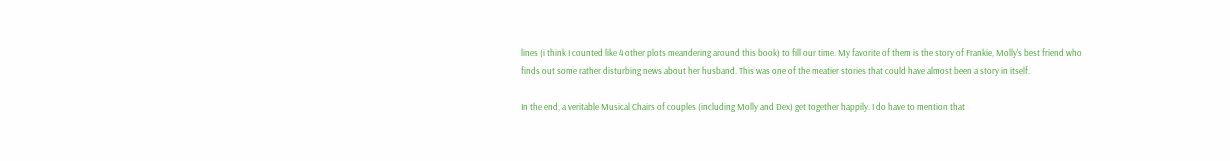lines (i think I counted like 4 other plots meandering around this book) to fill our time. My favorite of them is the story of Frankie, Molly's best friend who finds out some rather disturbing news about her husband. This was one of the meatier stories that could have almost been a story in itself.

In the end, a veritable Musical Chairs of couples (including Molly and Dex) get together happily. I do have to mention that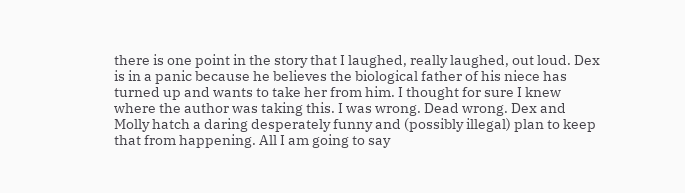there is one point in the story that I laughed, really laughed, out loud. Dex is in a panic because he believes the biological father of his niece has turned up and wants to take her from him. I thought for sure I knew where the author was taking this. I was wrong. Dead wrong. Dex and Molly hatch a daring desperately funny and (possibly illegal) plan to keep that from happening. All I am going to say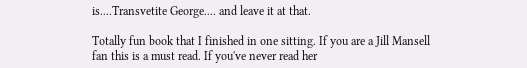is....Transvetite George.... and leave it at that.

Totally fun book that I finished in one sitting. If you are a Jill Mansell fan this is a must read. If you've never read her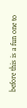before this is a fun one to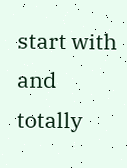start with and totally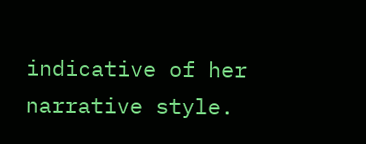indicative of her narrative style.